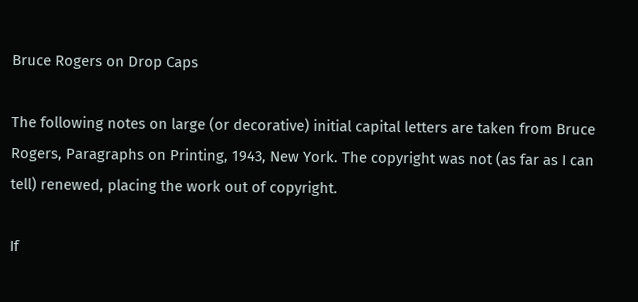Bruce Rogers on Drop Caps

The following notes on large (or decorative) initial capital letters are taken from Bruce Rogers, Paragraphs on Printing, 1943, New York. The copyright was not (as far as I can tell) renewed, placing the work out of copyright.

If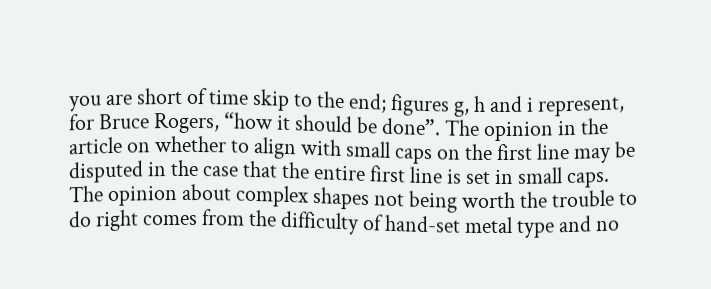you are short of time skip to the end; figures g, h and i represent, for Bruce Rogers, “how it should be done”. The opinion in the article on whether to align with small caps on the first line may be disputed in the case that the entire first line is set in small caps. The opinion about complex shapes not being worth the trouble to do right comes from the difficulty of hand-set metal type and no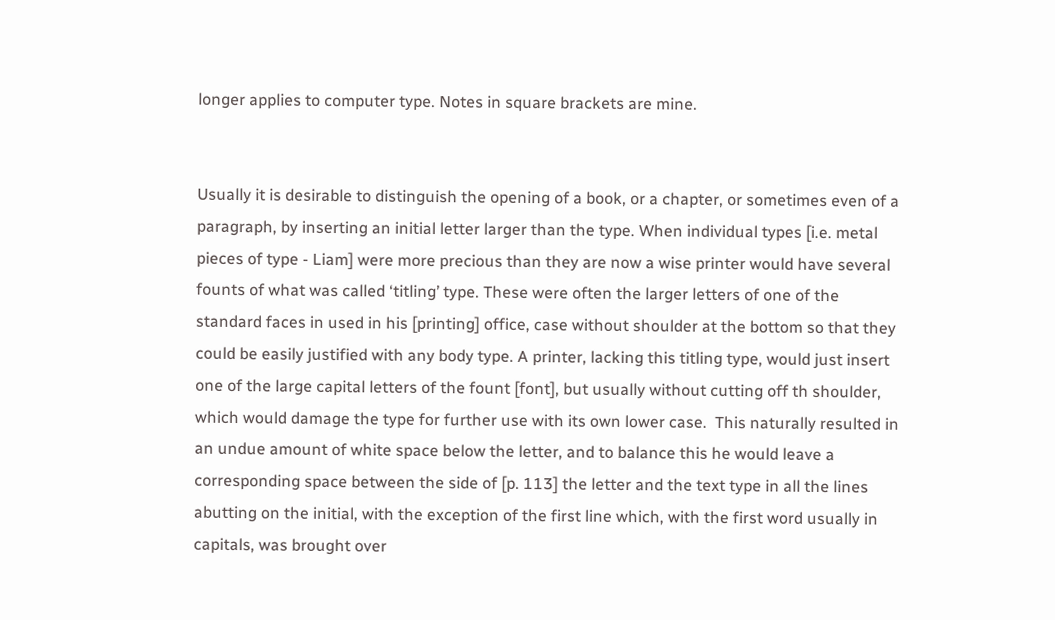longer applies to computer type. Notes in square brackets are mine.


Usually it is desirable to distinguish the opening of a book, or a chapter, or sometimes even of a paragraph, by inserting an initial letter larger than the type. When individual types [i.e. metal pieces of type - Liam] were more precious than they are now a wise printer would have several founts of what was called ‘titling’ type. These were often the larger letters of one of the standard faces in used in his [printing] office, case without shoulder at the bottom so that they could be easily justified with any body type. A printer, lacking this titling type, would just insert one of the large capital letters of the fount [font], but usually without cutting off th shoulder, which would damage the type for further use with its own lower case.  This naturally resulted in an undue amount of white space below the letter, and to balance this he would leave a corresponding space between the side of [p. 113] the letter and the text type in all the lines abutting on the initial, with the exception of the first line which, with the first word usually in capitals, was brought over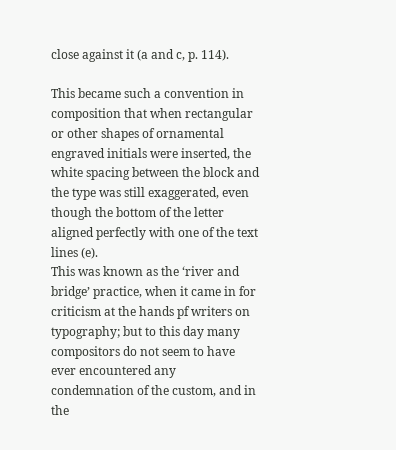close against it (a and c, p. 114).

This became such a convention in composition that when rectangular or other shapes of ornamental engraved initials were inserted, the white spacing between the block and the type was still exaggerated, even though the bottom of the letter aligned perfectly with one of the text lines (e).
This was known as the ‘river and bridge’ practice, when it came in for criticism at the hands pf writers on typography; but to this day many compositors do not seem to have ever encountered any condemnation of the custom, and in the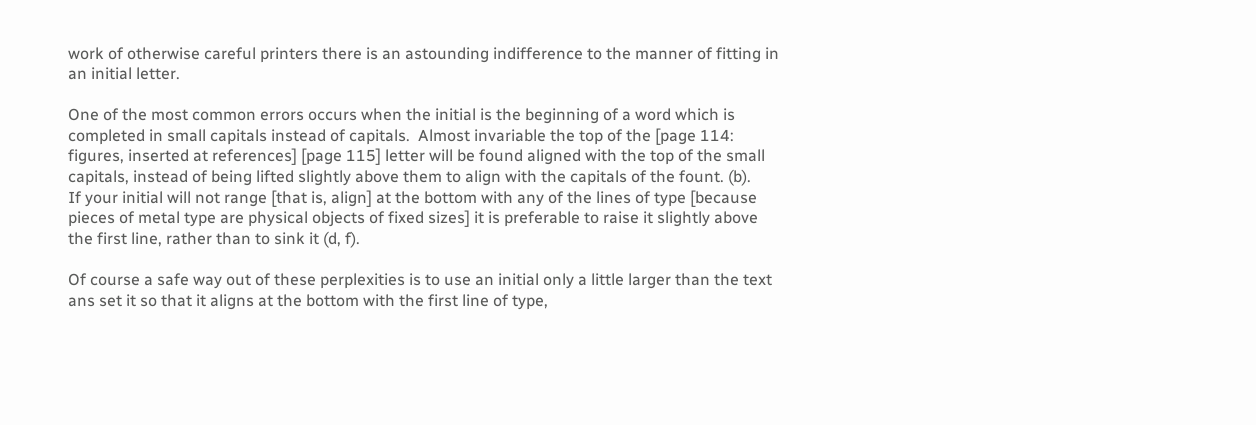work of otherwise careful printers there is an astounding indifference to the manner of fitting in an initial letter.

One of the most common errors occurs when the initial is the beginning of a word which is completed in small capitals instead of capitals.  Almost invariable the top of the [page 114: figures, inserted at references] [page 115] letter will be found aligned with the top of the small capitals, instead of being lifted slightly above them to align with the capitals of the fount. (b).
If your initial will not range [that is, align] at the bottom with any of the lines of type [because pieces of metal type are physical objects of fixed sizes] it is preferable to raise it slightly above the first line, rather than to sink it (d, f).

Of course a safe way out of these perplexities is to use an initial only a little larger than the text ans set it so that it aligns at the bottom with the first line of type,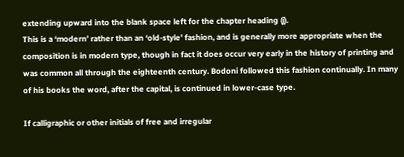extending upward into the blank space left for the chapter heading (j).
This is a ‘modern’ rather than an ‘old-style’ fashion, and is generally more appropriate when the composition is in modern type, though in fact it does occur very early in the history of printing and was common all through the eighteenth century. Bodoni followed this fashion continually. In many of his books the word, after the capital, is continued in lower-case type.

If calligraphic or other initials of free and irregular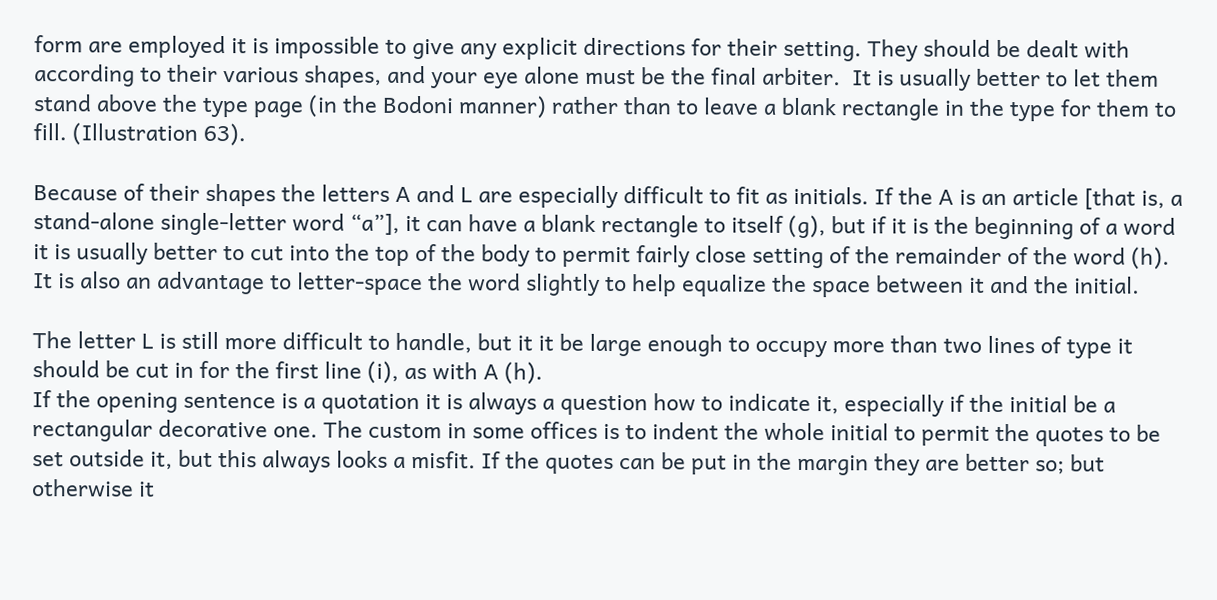form are employed it is impossible to give any explicit directions for their setting. They should be dealt with according to their various shapes, and your eye alone must be the final arbiter.  It is usually better to let them stand above the type page (in the Bodoni manner) rather than to leave a blank rectangle in the type for them to fill. (Illustration 63).

Because of their shapes the letters A and L are especially difficult to fit as initials. If the A is an article [that is, a stand-alone single-letter word “a”], it can have a blank rectangle to itself (g), but if it is the beginning of a word it is usually better to cut into the top of the body to permit fairly close setting of the remainder of the word (h).
It is also an advantage to letter-space the word slightly to help equalize the space between it and the initial.

The letter L is still more difficult to handle, but it it be large enough to occupy more than two lines of type it should be cut in for the first line (i), as with A (h).
If the opening sentence is a quotation it is always a question how to indicate it, especially if the initial be a rectangular decorative one. The custom in some offices is to indent the whole initial to permit the quotes to be set outside it, but this always looks a misfit. If the quotes can be put in the margin they are better so; but otherwise it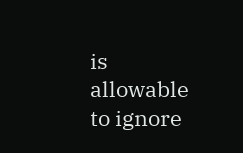is allowable to ignore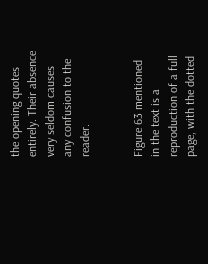the opening quotes entirely. Their absence very seldom causes any confusion to the reader.


Figure 63 mentioned in the text is a reproduction of a full page, with the dotted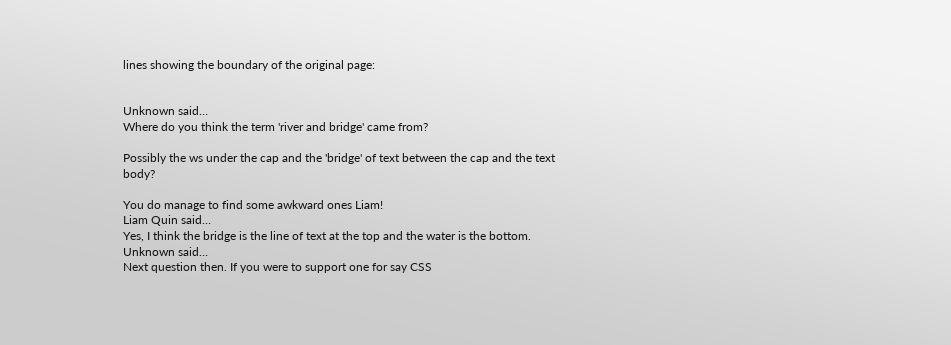lines showing the boundary of the original page:


Unknown said…
Where do you think the term 'river and bridge' came from?

Possibly the ws under the cap and the 'bridge' of text between the cap and the text body?

You do manage to find some awkward ones Liam!
Liam Quin said…
Yes, I think the bridge is the line of text at the top and the water is the bottom.
Unknown said…
Next question then. If you were to support one for say CSS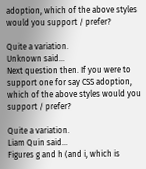adoption, which of the above styles would you support / prefer?

Quite a variation.
Unknown said…
Next question then. If you were to support one for say CSS adoption, which of the above styles would you support / prefer?

Quite a variation.
Liam Quin said…
Figures g and h (and i, which is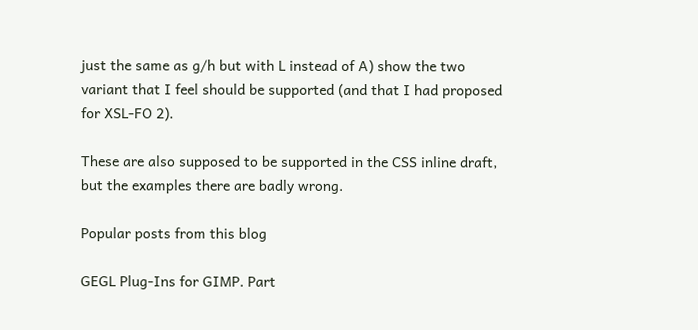just the same as g/h but with L instead of A) show the two variant that I feel should be supported (and that I had proposed for XSL-FO 2).

These are also supposed to be supported in the CSS inline draft, but the examples there are badly wrong.

Popular posts from this blog

GEGL Plug-Ins for GIMP. Part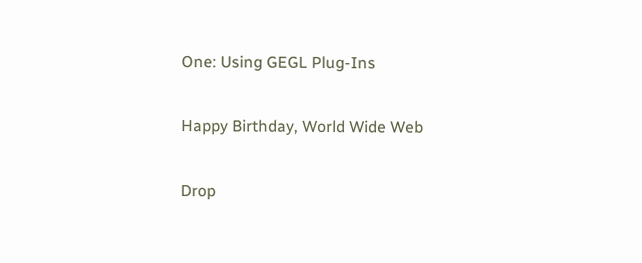One: Using GEGL Plug-Ins

Happy Birthday, World Wide Web

Drop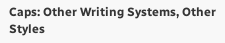Caps: Other Writing Systems, Other Styles